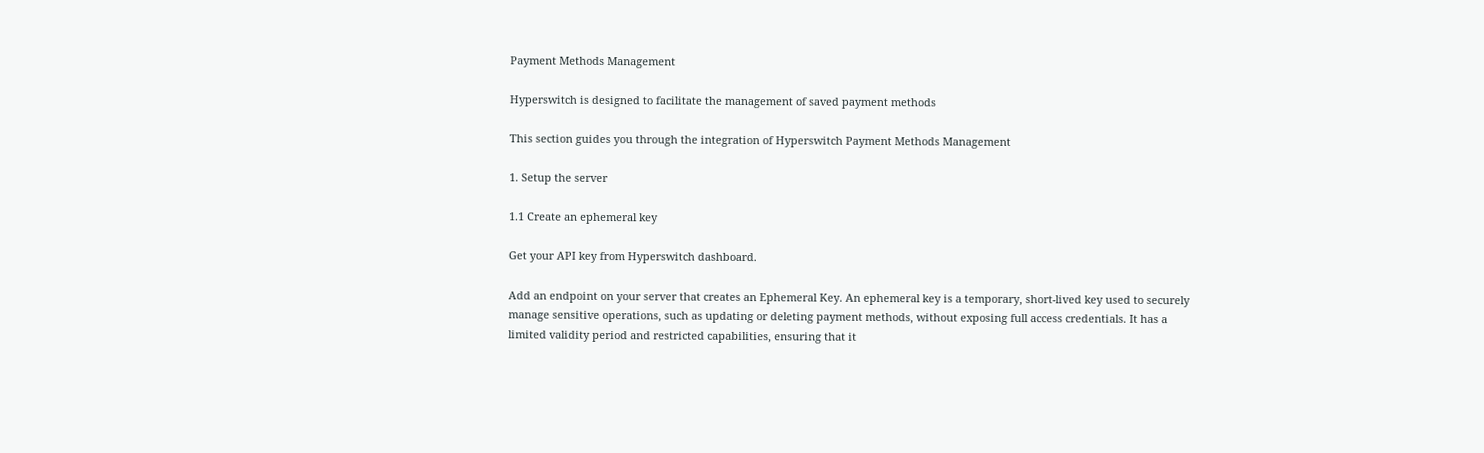Payment Methods Management

Hyperswitch is designed to facilitate the management of saved payment methods

This section guides you through the integration of Hyperswitch Payment Methods Management

1. Setup the server

1.1 Create an ephemeral key

Get your API key from Hyperswitch dashboard.

Add an endpoint on your server that creates an Ephemeral Key. An ephemeral key is a temporary, short-lived key used to securely manage sensitive operations, such as updating or deleting payment methods, without exposing full access credentials. It has a limited validity period and restricted capabilities, ensuring that it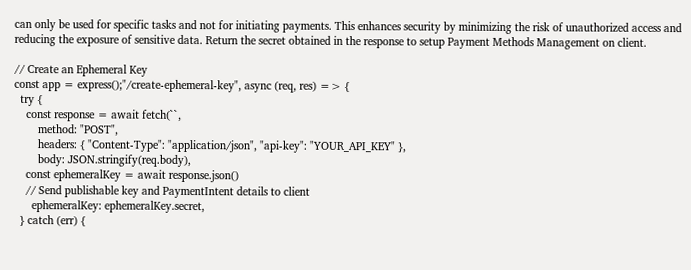can only be used for specific tasks and not for initiating payments. This enhances security by minimizing the risk of unauthorized access and reducing the exposure of sensitive data. Return the secret obtained in the response to setup Payment Methods Management on client.

// Create an Ephemeral Key
const app = express();"/create-ephemeral-key", async (req, res) => {
  try {
    const response = await fetch(``,
        method: "POST",
        headers: { "Content-Type": "application/json", "api-key": "YOUR_API_KEY" },
        body: JSON.stringify(req.body),
    const ephemeralKey = await response.json()
    // Send publishable key and PaymentIntent details to client
      ephemeralKey: ephemeralKey.secret,
  } catch (err) {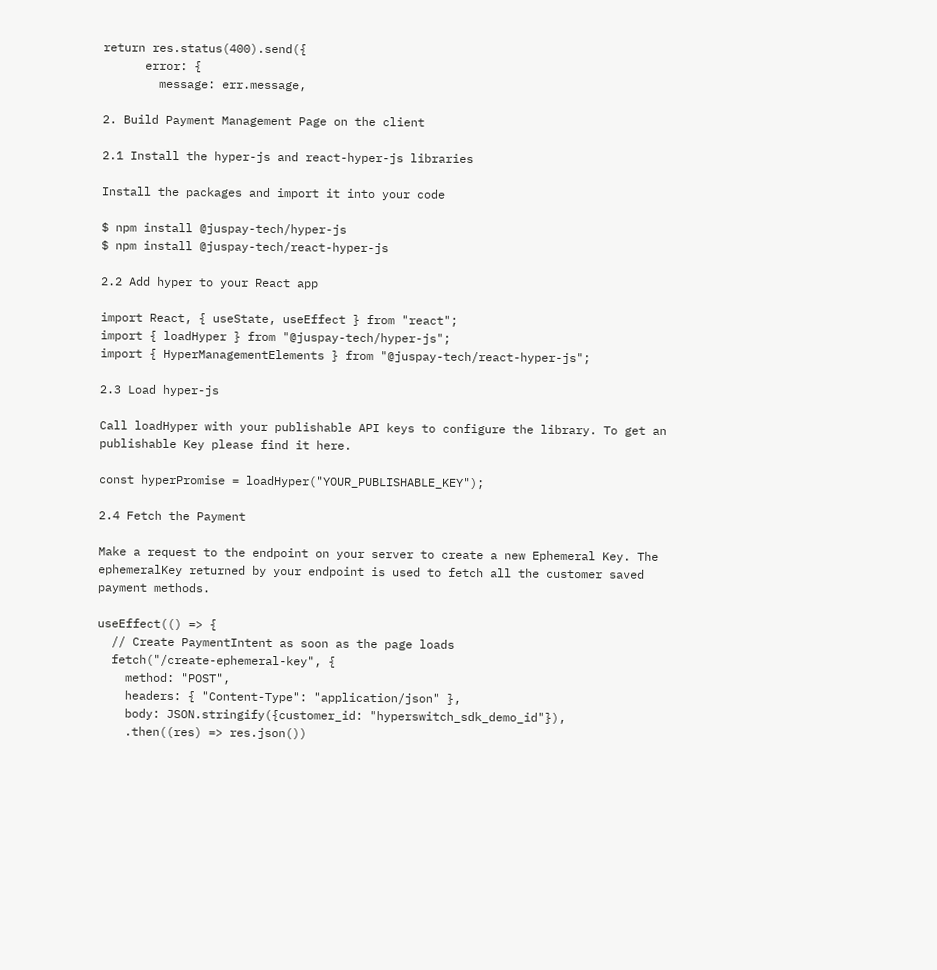return res.status(400).send({
      error: {
        message: err.message,

2. Build Payment Management Page on the client

2.1 Install the hyper-js and react-hyper-js libraries

Install the packages and import it into your code

$ npm install @juspay-tech/hyper-js
$ npm install @juspay-tech/react-hyper-js

2.2 Add hyper to your React app

import React, { useState, useEffect } from "react";
import { loadHyper } from "@juspay-tech/hyper-js";
import { HyperManagementElements } from "@juspay-tech/react-hyper-js";

2.3 Load hyper-js

Call loadHyper with your publishable API keys to configure the library. To get an publishable Key please find it here.

const hyperPromise = loadHyper("YOUR_PUBLISHABLE_KEY");

2.4 Fetch the Payment

Make a request to the endpoint on your server to create a new Ephemeral Key. The ephemeralKey returned by your endpoint is used to fetch all the customer saved payment methods.

useEffect(() => {
  // Create PaymentIntent as soon as the page loads
  fetch("/create-ephemeral-key", {
    method: "POST",
    headers: { "Content-Type": "application/json" },
    body: JSON.stringify({customer_id: "hyperswitch_sdk_demo_id"}),
    .then((res) => res.json())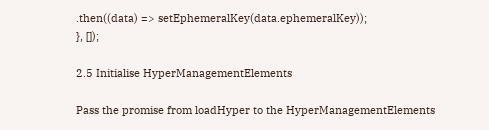.then((data) => setEphemeralKey(data.ephemeralKey));
}, []);

2.5 Initialise HyperManagementElements

Pass the promise from loadHyper to the HyperManagementElements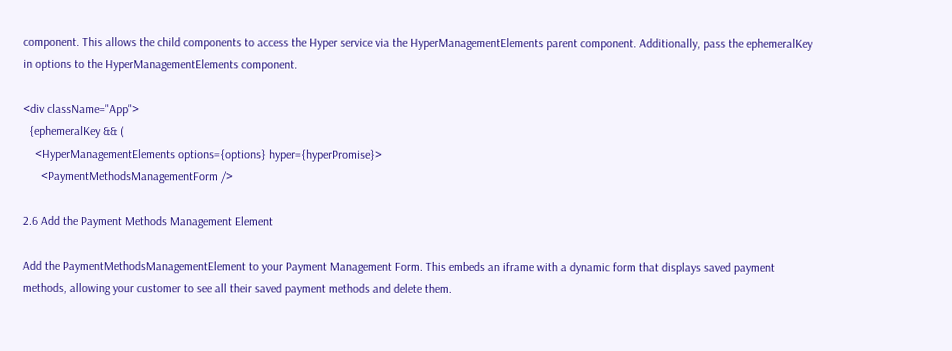component. This allows the child components to access the Hyper service via the HyperManagementElements parent component. Additionally, pass the ephemeralKey in options to the HyperManagementElements component.

<div className="App">
  {ephemeralKey && (
    <HyperManagementElements options={options} hyper={hyperPromise}>
      <PaymentMethodsManagementForm />

2.6 Add the Payment Methods Management Element

Add the PaymentMethodsManagementElement to your Payment Management Form. This embeds an iframe with a dynamic form that displays saved payment methods, allowing your customer to see all their saved payment methods and delete them.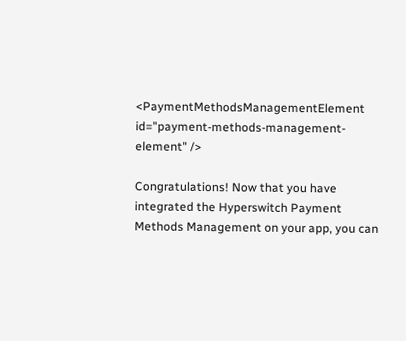<PaymentMethodsManagementElement id="payment-methods-management-element" />

Congratulations! Now that you have integrated the Hyperswitch Payment Methods Management on your app, you can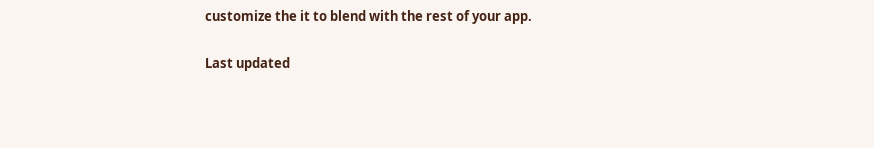customize the it to blend with the rest of your app.

Last updated